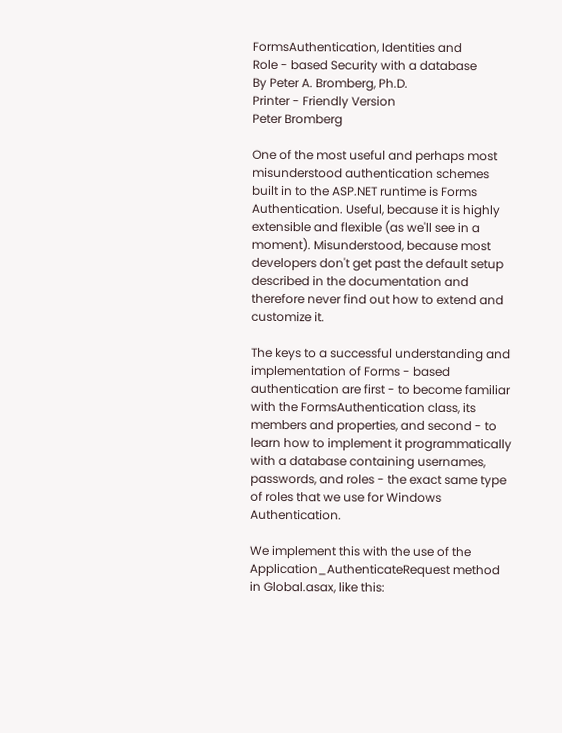FormsAuthentication, Identities and
Role - based Security with a database
By Peter A. Bromberg, Ph.D.
Printer - Friendly Version
Peter Bromberg

One of the most useful and perhaps most misunderstood authentication schemes built in to the ASP.NET runtime is Forms Authentication. Useful, because it is highly extensible and flexible (as we'll see in a moment). Misunderstood, because most developers don't get past the default setup described in the documentation and therefore never find out how to extend and customize it.

The keys to a successful understanding and implementation of Forms - based authentication are first - to become familiar with the FormsAuthentication class, its members and properties, and second - to learn how to implement it programmatically with a database containing usernames, passwords, and roles - the exact same type of roles that we use for Windows Authentication.

We implement this with the use of the Application_AuthenticateRequest method in Global.asax, like this: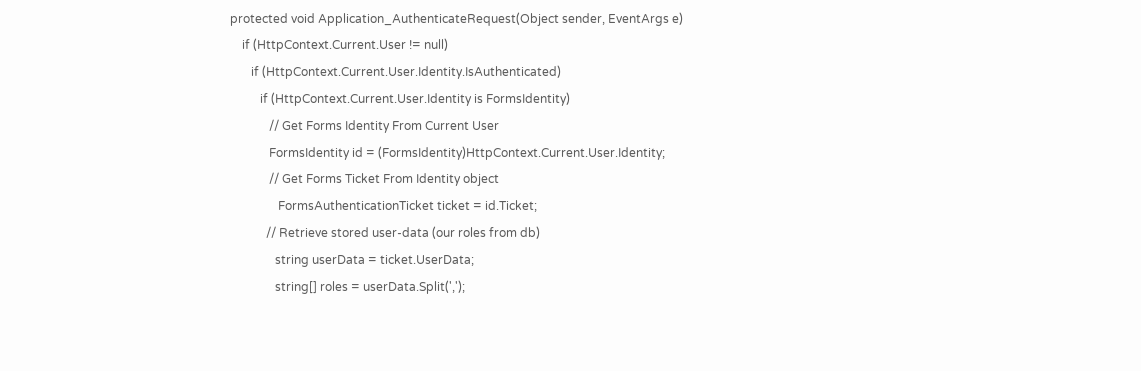protected void Application_AuthenticateRequest(Object sender, EventArgs e)
    if (HttpContext.Current.User != null)
       if (HttpContext.Current.User.Identity.IsAuthenticated)
          if (HttpContext.Current.User.Identity is FormsIdentity)
             // Get Forms Identity From Current User
             FormsIdentity id = (FormsIdentity)HttpContext.Current.User.Identity;
             // Get Forms Ticket From Identity object
                FormsAuthenticationTicket ticket = id.Ticket;
            // Retrieve stored user-data (our roles from db)
               string userData = ticket.UserData;
               string[] roles = userData.Split(',');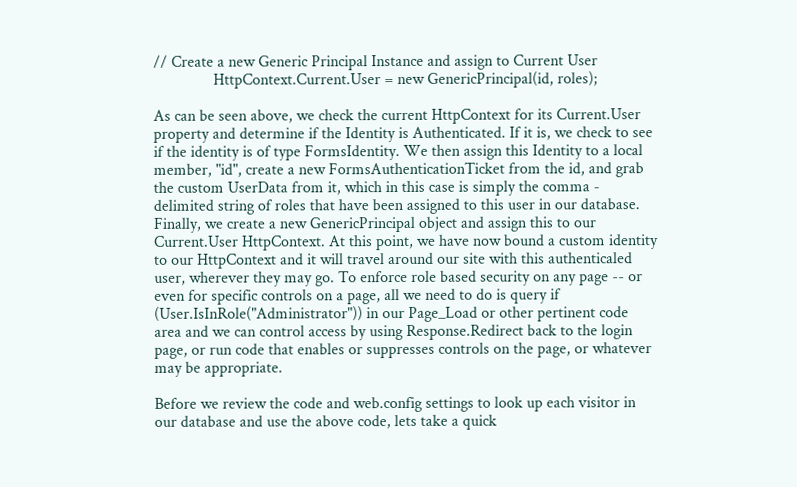// Create a new Generic Principal Instance and assign to Current User
               HttpContext.Current.User = new GenericPrincipal(id, roles);

As can be seen above, we check the current HttpContext for its Current.User property and determine if the Identity is Authenticated. If it is, we check to see if the identity is of type FormsIdentity. We then assign this Identity to a local member, "id", create a new FormsAuthenticationTicket from the id, and grab the custom UserData from it, which in this case is simply the comma - delimited string of roles that have been assigned to this user in our database. Finally, we create a new GenericPrincipal object and assign this to our Current.User HttpContext. At this point, we have now bound a custom identity to our HttpContext and it will travel around our site with this authenticaled user, wherever they may go. To enforce role based security on any page -- or even for specific controls on a page, all we need to do is query if (User.IsInRole("Administrator")) in our Page_Load or other pertinent code area and we can control access by using Response.Redirect back to the login page, or run code that enables or suppresses controls on the page, or whatever may be appropriate.

Before we review the code and web.config settings to look up each visitor in our database and use the above code, lets take a quick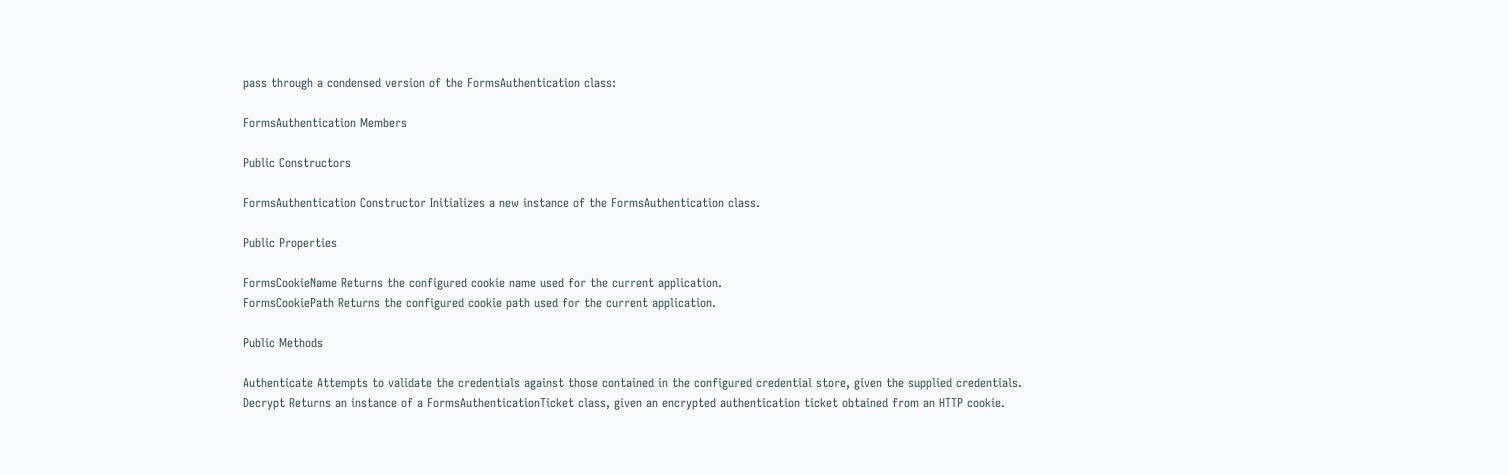pass through a condensed version of the FormsAuthentication class:

FormsAuthentication Members

Public Constructors

FormsAuthentication Constructor Initializes a new instance of the FormsAuthentication class.

Public Properties

FormsCookieName Returns the configured cookie name used for the current application.
FormsCookiePath Returns the configured cookie path used for the current application.

Public Methods

Authenticate Attempts to validate the credentials against those contained in the configured credential store, given the supplied credentials.
Decrypt Returns an instance of a FormsAuthenticationTicket class, given an encrypted authentication ticket obtained from an HTTP cookie.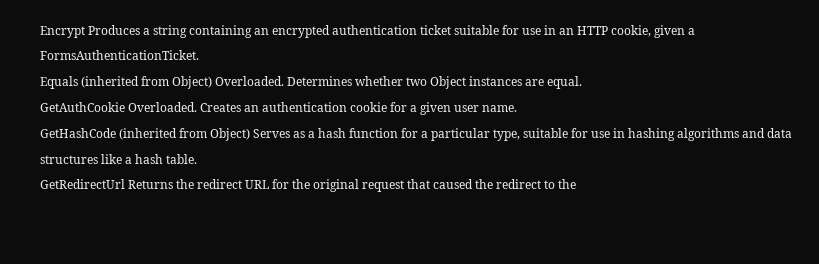Encrypt Produces a string containing an encrypted authentication ticket suitable for use in an HTTP cookie, given a FormsAuthenticationTicket.
Equals (inherited from Object) Overloaded. Determines whether two Object instances are equal.
GetAuthCookie Overloaded. Creates an authentication cookie for a given user name.
GetHashCode (inherited from Object) Serves as a hash function for a particular type, suitable for use in hashing algorithms and data structures like a hash table.
GetRedirectUrl Returns the redirect URL for the original request that caused the redirect to the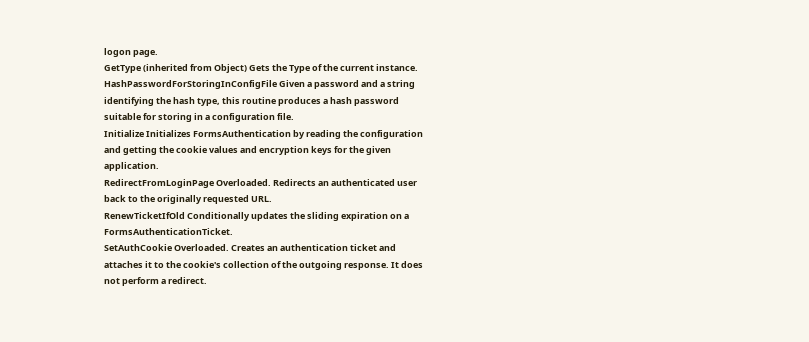logon page.
GetType (inherited from Object) Gets the Type of the current instance.
HashPasswordForStoringInConfigFile Given a password and a string identifying the hash type, this routine produces a hash password suitable for storing in a configuration file.
Initialize Initializes FormsAuthentication by reading the configuration and getting the cookie values and encryption keys for the given application.
RedirectFromLoginPage Overloaded. Redirects an authenticated user back to the originally requested URL.
RenewTicketIfOld Conditionally updates the sliding expiration on a FormsAuthenticationTicket.
SetAuthCookie Overloaded. Creates an authentication ticket and attaches it to the cookie's collection of the outgoing response. It does not perform a redirect.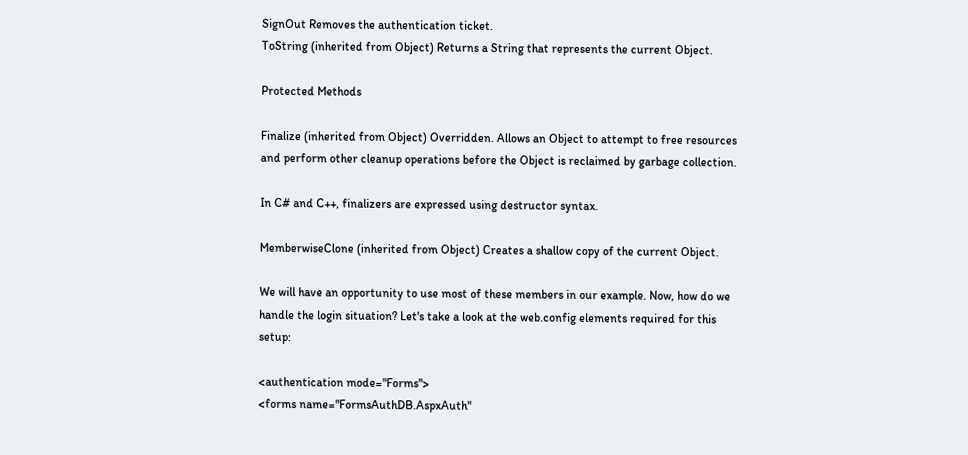SignOut Removes the authentication ticket.
ToString (inherited from Object) Returns a String that represents the current Object.

Protected Methods

Finalize (inherited from Object) Overridden. Allows an Object to attempt to free resources and perform other cleanup operations before the Object is reclaimed by garbage collection.

In C# and C++, finalizers are expressed using destructor syntax.

MemberwiseClone (inherited from Object) Creates a shallow copy of the current Object.

We will have an opportunity to use most of these members in our example. Now, how do we handle the login situation? Let's take a look at the web.config elements required for this setup:

<authentication mode="Forms">
<forms name="FormsAuthDB.AspxAuth"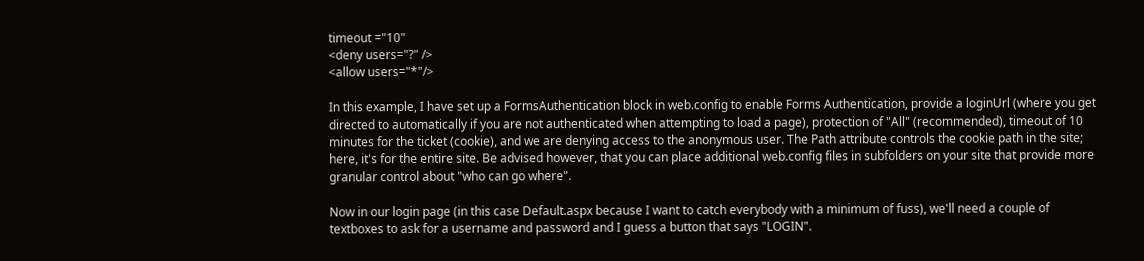timeout ="10"
<deny users="?" />
<allow users="*"/>

In this example, I have set up a FormsAuthentication block in web.config to enable Forms Authentication, provide a loginUrl (where you get directed to automatically if you are not authenticated when attempting to load a page), protection of "All" (recommended), timeout of 10 minutes for the ticket (cookie), and we are denying access to the anonymous user. The Path attribute controls the cookie path in the site; here, it's for the entire site. Be advised however, that you can place additional web.config files in subfolders on your site that provide more granular control about "who can go where".

Now in our login page (in this case Default.aspx because I want to catch everybody with a minimum of fuss), we'll need a couple of textboxes to ask for a username and password and I guess a button that says "LOGIN".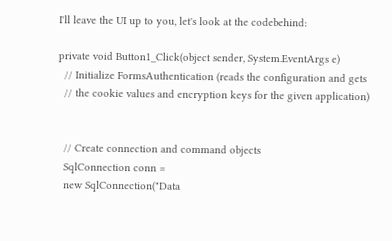I'll leave the UI up to you, let's look at the codebehind:

private void Button1_Click(object sender, System.EventArgs e)
  // Initialize FormsAuthentication (reads the configuration and gets
  // the cookie values and encryption keys for the given application)


  // Create connection and command objects
  SqlConnection conn =
  new SqlConnection("Data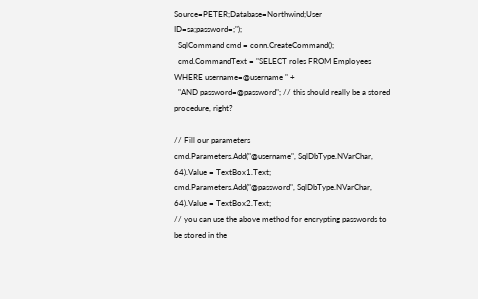Source=PETER;Database=Northwind;User ID=sa;password=;");
  SqlCommand cmd = conn.CreateCommand();
  cmd.CommandText = "SELECT roles FROM Employees WHERE username=@username " +
  "AND password=@password"; // this should really be a stored procedure, right?

// Fill our parameters
cmd.Parameters.Add("@username", SqlDbType.NVarChar, 64).Value = TextBox1.Text;
cmd.Parameters.Add("@password", SqlDbType.NVarChar, 64).Value = TextBox2.Text;
// you can use the above method for encrypting passwords to be stored in the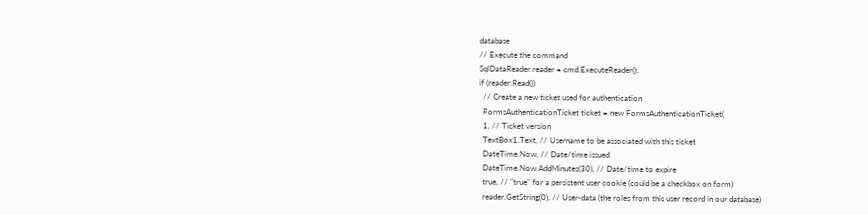database
// Execute the command
SqlDataReader reader = cmd.ExecuteReader();
if (reader.Read())
  // Create a new ticket used for authentication
  FormsAuthenticationTicket ticket = new FormsAuthenticationTicket(
  1, // Ticket version
  TextBox1.Text, // Username to be associated with this ticket
  DateTime.Now, // Date/time issued
  DateTime.Now.AddMinutes(30), // Date/time to expire
  true, // "true" for a persistent user cookie (could be a checkbox on form)
  reader.GetString(0), // User-data (the roles from this user record in our database)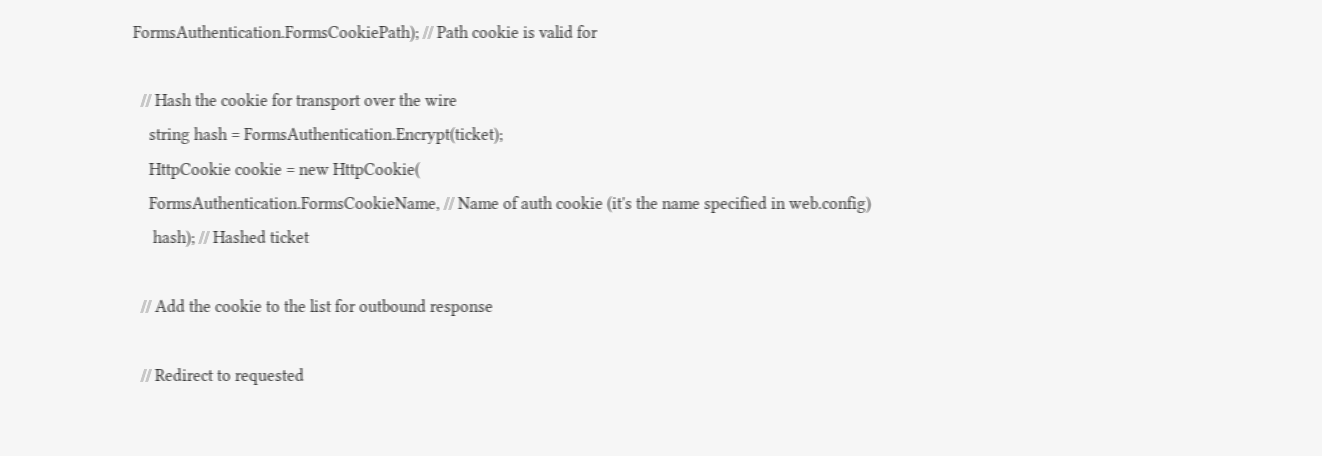FormsAuthentication.FormsCookiePath); // Path cookie is valid for

  // Hash the cookie for transport over the wire
    string hash = FormsAuthentication.Encrypt(ticket);
    HttpCookie cookie = new HttpCookie(
    FormsAuthentication.FormsCookieName, // Name of auth cookie (it's the name specified in web.config)
     hash); // Hashed ticket

  // Add the cookie to the list for outbound response

  // Redirect to requested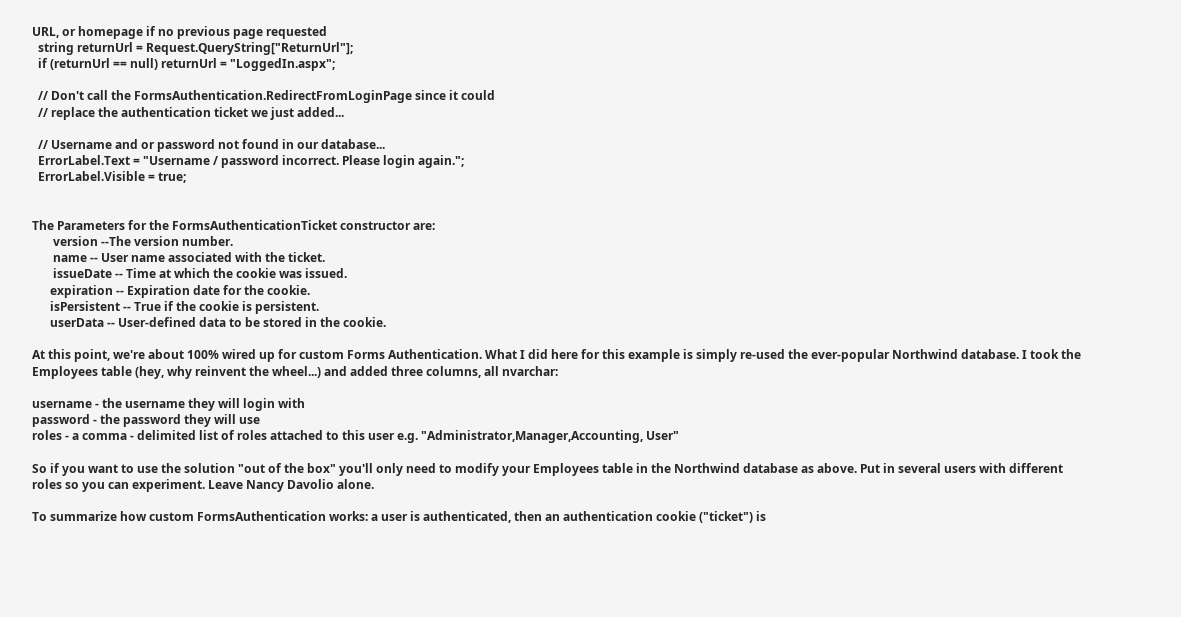URL, or homepage if no previous page requested
  string returnUrl = Request.QueryString["ReturnUrl"];
  if (returnUrl == null) returnUrl = "LoggedIn.aspx";

  // Don't call the FormsAuthentication.RedirectFromLoginPage since it could
  // replace the authentication ticket we just added...

  // Username and or password not found in our database...
  ErrorLabel.Text = "Username / password incorrect. Please login again.";
  ErrorLabel.Visible = true;


The Parameters for the FormsAuthenticationTicket constructor are:
       version --The version number.
       name -- User name associated with the ticket.
       issueDate -- Time at which the cookie was issued.
      expiration -- Expiration date for the cookie.
      isPersistent -- True if the cookie is persistent.
      userData -- User-defined data to be stored in the cookie.

At this point, we're about 100% wired up for custom Forms Authentication. What I did here for this example is simply re-used the ever-popular Northwind database. I took the Employees table (hey, why reinvent the wheel...) and added three columns, all nvarchar:

username - the username they will login with
password - the password they will use
roles - a comma - delimited list of roles attached to this user e.g. "Administrator,Manager,Accounting, User"

So if you want to use the solution "out of the box" you'll only need to modify your Employees table in the Northwind database as above. Put in several users with different roles so you can experiment. Leave Nancy Davolio alone.

To summarize how custom FormsAuthentication works: a user is authenticated, then an authentication cookie ("ticket") is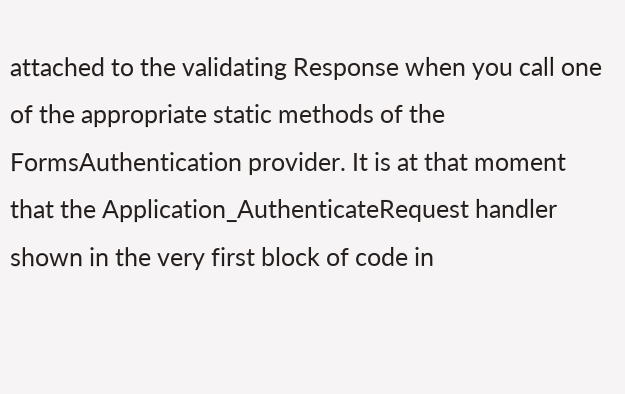attached to the validating Response when you call one of the appropriate static methods of the FormsAuthentication provider. It is at that moment that the Application_AuthenticateRequest handler shown in the very first block of code in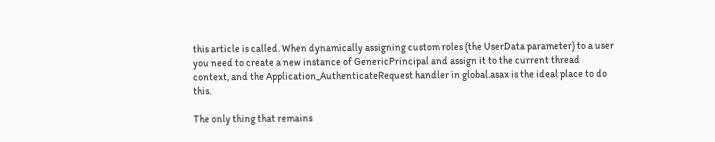this article is called. When dynamically assigning custom roles (the UserData parameter) to a user you need to create a new instance of GenericPrincipal and assign it to the current thread context, and the Application_AuthenticateRequest handler in global.asax is the ideal place to do this.

The only thing that remains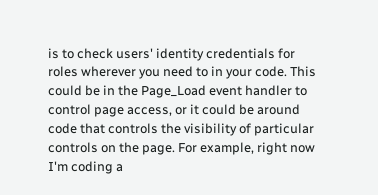is to check users' identity credentials for roles wherever you need to in your code. This could be in the Page_Load event handler to control page access, or it could be around code that controls the visibility of particular controls on the page. For example, right now I'm coding a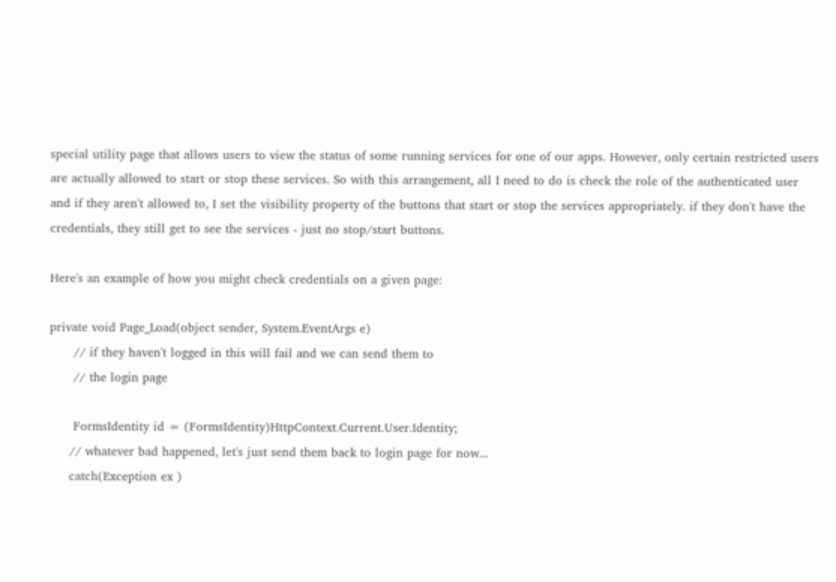special utility page that allows users to view the status of some running services for one of our apps. However, only certain restricted users are actually allowed to start or stop these services. So with this arrangement, all I need to do is check the role of the authenticated user and if they aren't allowed to, I set the visibility property of the buttons that start or stop the services appropriately. if they don't have the credentials, they still get to see the services - just no stop/start buttons.

Here's an example of how you might check credentials on a given page:

private void Page_Load(object sender, System.EventArgs e)
      // if they haven't logged in this will fail and we can send them to
      // the login page

      FormsIdentity id = (FormsIdentity)HttpContext.Current.User.Identity;
     // whatever bad happened, let's just send them back to login page for now...
     catch(Exception ex )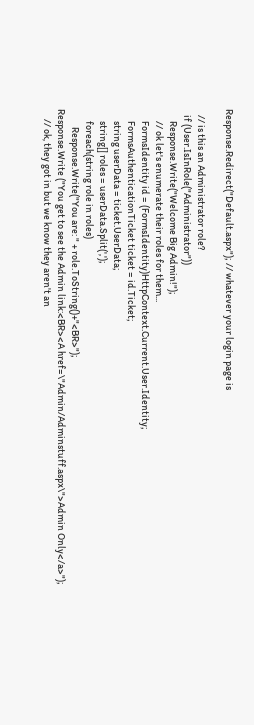Response.Redirect("Default.aspx"); // whatever your login page is

   // is this an Administrator role?
   if (User.IsInRole("Administrator"))
      Response.Write("Welcome Big Admin!");
      // ok let's enumerate their roles for them...
      FormsIdentity id = (FormsIdentity)HttpContext.Current.User.Identity;
      FormsAuthenticationTicket ticket = id.Ticket;
      string userData = ticket.UserData;
      string[] roles = userData.Split(',');
      foreach(string role in roles)
         Response.Write("You are: " + role.ToString()+"<BR>");
Response.Write ("You get to see the Admin link:<BR><A href=\"Admin/Adminstuff.aspx\">Admin Only</a>");
     // ok, they got in but we know they aren't an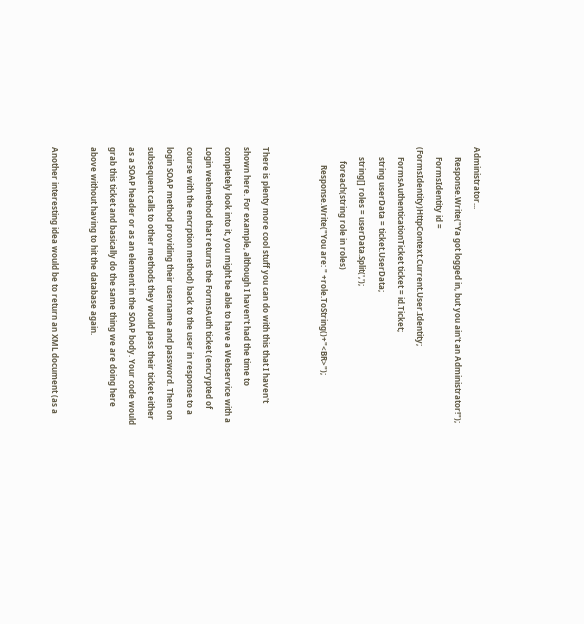Administrator...
     Response.Write("Ya got logged in, but you ain't an Administrator!");
     FormsIdentity id = (FormsIdentity)HttpContext.Current.User.Identity;
     FormsAuthenticationTicket ticket = id.Ticket;
     string userData = ticket.UserData;
     string[] roles = userData.Split(',');
       foreach(string role in roles)
         Response.Write("You are: " +role.ToString()+"<BR>");


There is plenty more cool stuff you can do with this that I haven't shown here. For example, although I haven't had the time to completely look into it, you might be able to have a Webservice with a Login webmethod that returns the FormsAuth ticket (encrypted of course with the encrption method) back to the user in response to a login SOAP method providing their username and password. Then on subsequent calls to other methods they would pass their ticket either as a SOAP header or as an element in the SOAP body. Your code would grab this ticket and basically do the same thing we are doing here above without having to hit the database again.

Another interesting idea would be to return an XML document (as a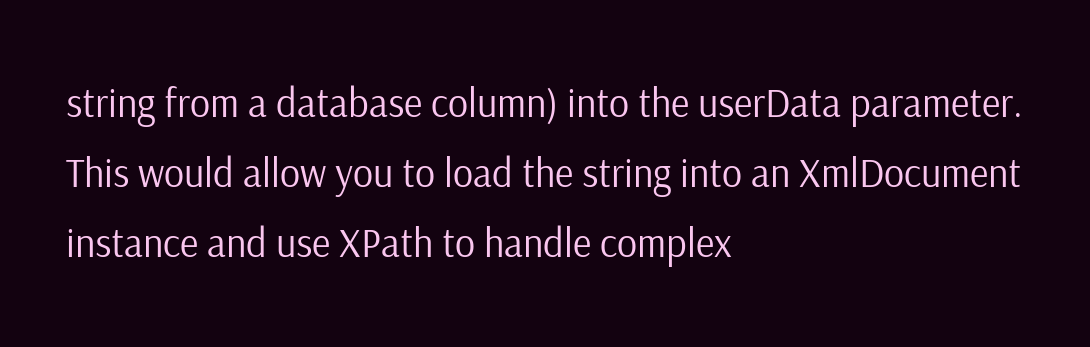string from a database column) into the userData parameter. This would allow you to load the string into an XmlDocument instance and use XPath to handle complex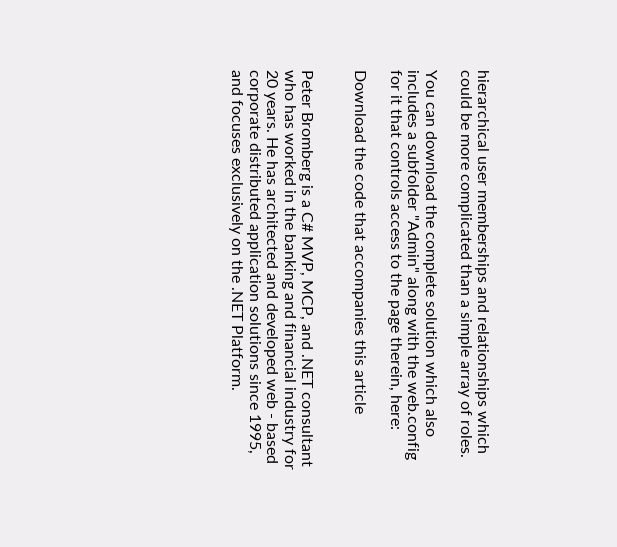hierarchical user memberships and relationships which could be more complicated than a simple array of roles.

You can download the complete solution which also includes a subfolder "Admin" along with the web.config for it that controls access to the page therein, here:

Download the code that accompanies this article


Peter Bromberg is a C# MVP, MCP, and .NET consultant who has worked in the banking and financial industry for 20 years. He has architected and developed web - based corporate distributed application solutions since 1995, and focuses exclusively on the .NET Platform.